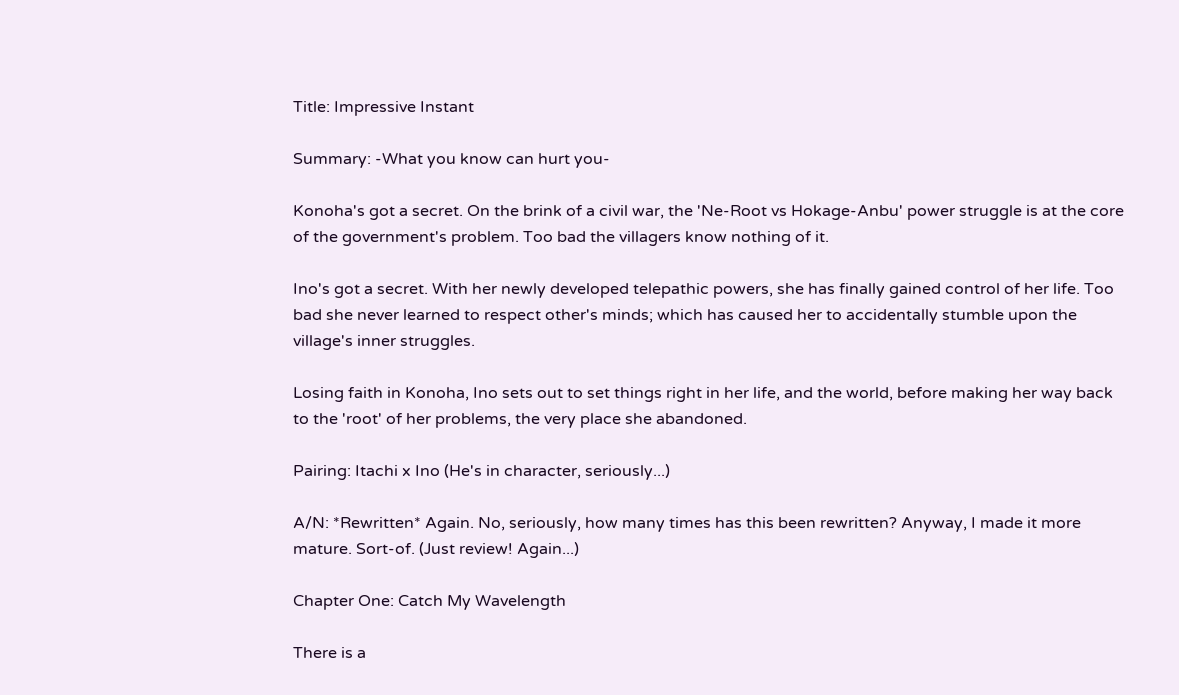Title: Impressive Instant

Summary: -What you know can hurt you-

Konoha's got a secret. On the brink of a civil war, the 'Ne-Root vs Hokage-Anbu' power struggle is at the core of the government's problem. Too bad the villagers know nothing of it.

Ino's got a secret. With her newly developed telepathic powers, she has finally gained control of her life. Too bad she never learned to respect other's minds; which has caused her to accidentally stumble upon the village's inner struggles.

Losing faith in Konoha, Ino sets out to set things right in her life, and the world, before making her way back to the 'root' of her problems, the very place she abandoned.

Pairing: Itachi x Ino (He's in character, seriously...)

A/N: *Rewritten* Again. No, seriously, how many times has this been rewritten? Anyway, I made it more mature. Sort-of. (Just review! Again...)

Chapter One: Catch My Wavelength

There is a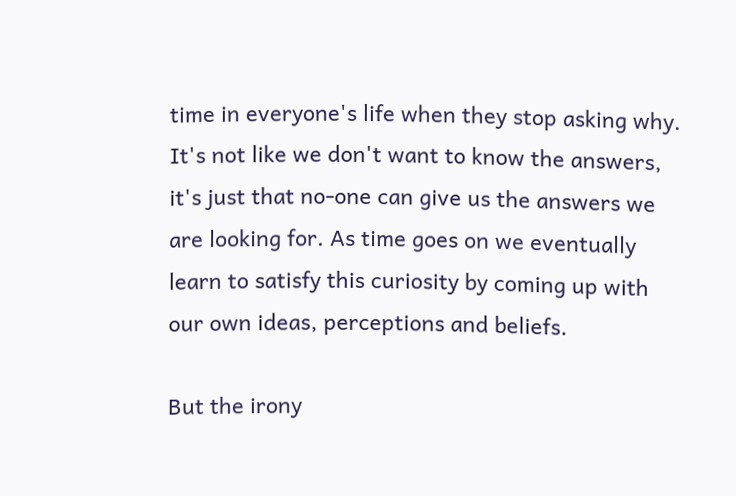time in everyone's life when they stop asking why. It's not like we don't want to know the answers, it's just that no-one can give us the answers we are looking for. As time goes on we eventually learn to satisfy this curiosity by coming up with our own ideas, perceptions and beliefs.

But the irony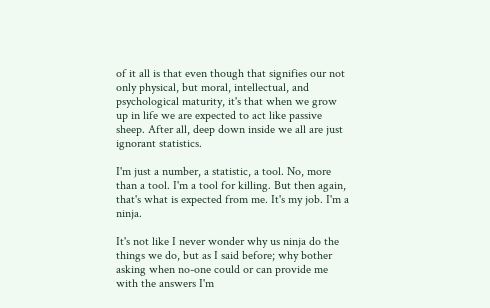of it all is that even though that signifies our not only physical, but moral, intellectual, and psychological maturity, it's that when we grow up in life we are expected to act like passive sheep. After all, deep down inside we all are just ignorant statistics.

I'm just a number, a statistic, a tool. No, more than a tool. I'm a tool for killing. But then again, that's what is expected from me. It's my job. I'm a ninja.

It's not like I never wonder why us ninja do the things we do, but as I said before; why bother asking when no-one could or can provide me with the answers I'm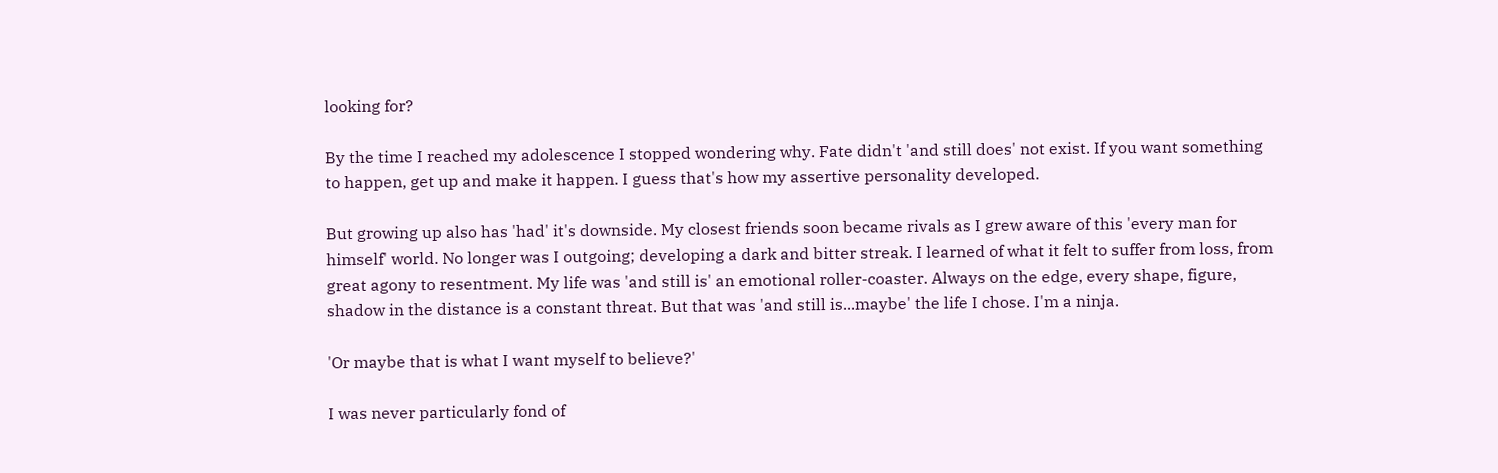looking for?

By the time I reached my adolescence I stopped wondering why. Fate didn't 'and still does' not exist. If you want something to happen, get up and make it happen. I guess that's how my assertive personality developed.

But growing up also has 'had' it's downside. My closest friends soon became rivals as I grew aware of this 'every man for himself' world. No longer was I outgoing; developing a dark and bitter streak. I learned of what it felt to suffer from loss, from great agony to resentment. My life was 'and still is' an emotional roller-coaster. Always on the edge, every shape, figure, shadow in the distance is a constant threat. But that was 'and still is...maybe' the life I chose. I'm a ninja.

'Or maybe that is what I want myself to believe?'

I was never particularly fond of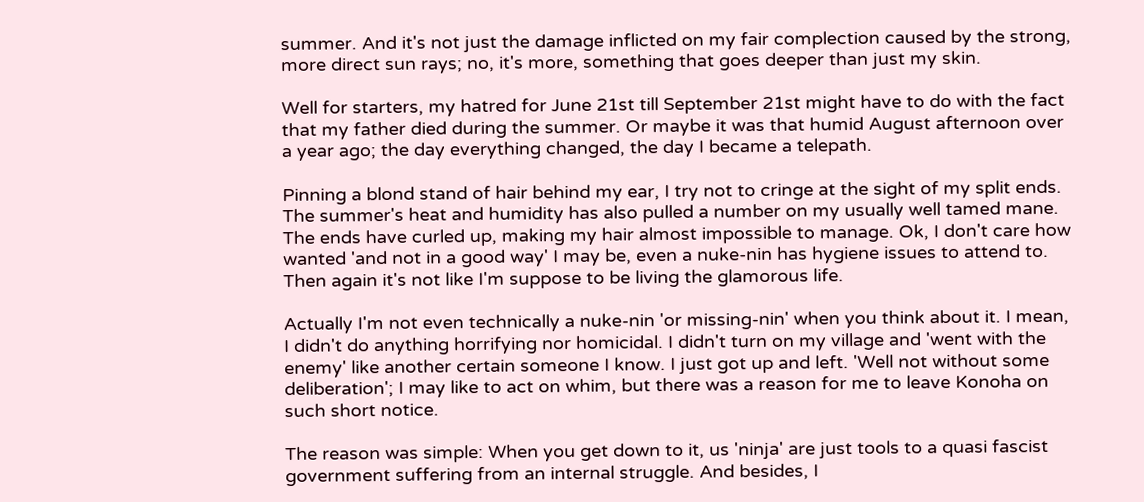summer. And it's not just the damage inflicted on my fair complection caused by the strong, more direct sun rays; no, it's more, something that goes deeper than just my skin.

Well for starters, my hatred for June 21st till September 21st might have to do with the fact that my father died during the summer. Or maybe it was that humid August afternoon over a year ago; the day everything changed, the day I became a telepath.

Pinning a blond stand of hair behind my ear, I try not to cringe at the sight of my split ends. The summer's heat and humidity has also pulled a number on my usually well tamed mane. The ends have curled up, making my hair almost impossible to manage. Ok, I don't care how wanted 'and not in a good way' I may be, even a nuke-nin has hygiene issues to attend to. Then again it's not like I'm suppose to be living the glamorous life.

Actually I'm not even technically a nuke-nin 'or missing-nin' when you think about it. I mean, I didn't do anything horrifying nor homicidal. I didn't turn on my village and 'went with the enemy' like another certain someone I know. I just got up and left. 'Well not without some deliberation'; I may like to act on whim, but there was a reason for me to leave Konoha on such short notice.

The reason was simple: When you get down to it, us 'ninja' are just tools to a quasi fascist government suffering from an internal struggle. And besides, I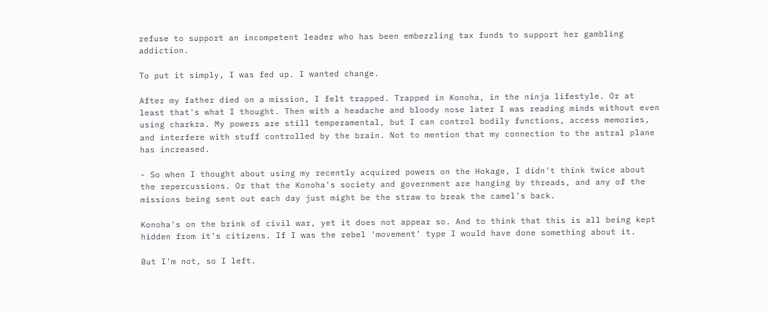refuse to support an incompetent leader who has been embezzling tax funds to support her gambling addiction.

To put it simply, I was fed up. I wanted change.

After my father died on a mission, I felt trapped. Trapped in Konoha, in the ninja lifestyle. Or at least that's what I thought. Then with a headache and bloody nose later I was reading minds without even using charkra. My powers are still temperamental, but I can control bodily functions, access memories, and interfere with stuff controlled by the brain. Not to mention that my connection to the astral plane has increased.

- So when I thought about using my recently acquired powers on the Hokage, I didn't think twice about the repercussions. Or that the Konoha's society and government are hanging by threads, and any of the missions being sent out each day just might be the straw to break the camel's back.

Konoha's on the brink of civil war, yet it does not appear so. And to think that this is all being kept hidden from it's citizens. If I was the rebel 'movement' type I would have done something about it.

But I'm not, so I left.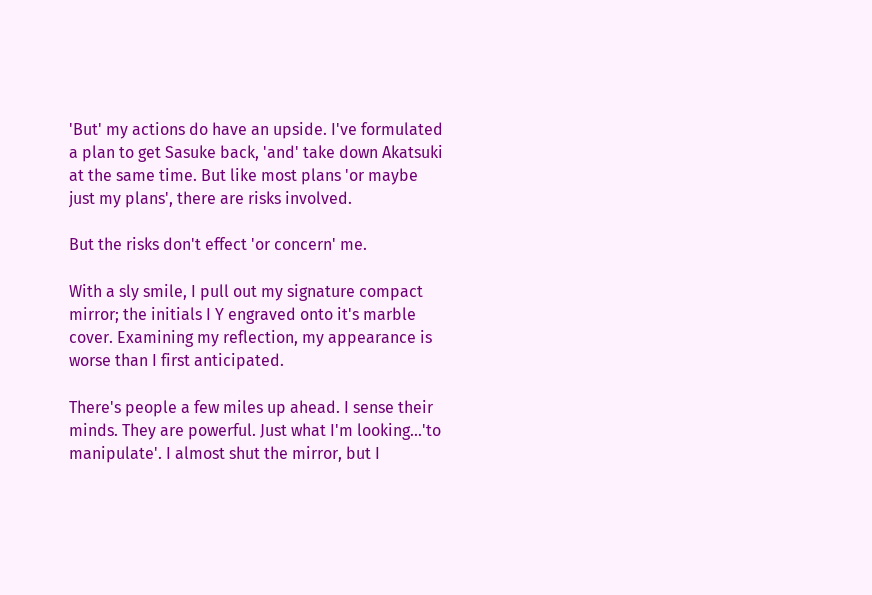'But' my actions do have an upside. I've formulated a plan to get Sasuke back, 'and' take down Akatsuki at the same time. But like most plans 'or maybe just my plans', there are risks involved.

But the risks don't effect 'or concern' me.

With a sly smile, I pull out my signature compact mirror; the initials I Y engraved onto it's marble cover. Examining my reflection, my appearance is worse than I first anticipated.

There's people a few miles up ahead. I sense their minds. They are powerful. Just what I'm looking...'to manipulate'. I almost shut the mirror, but I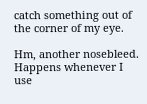catch something out of the corner of my eye.

Hm, another nosebleed. Happens whenever I use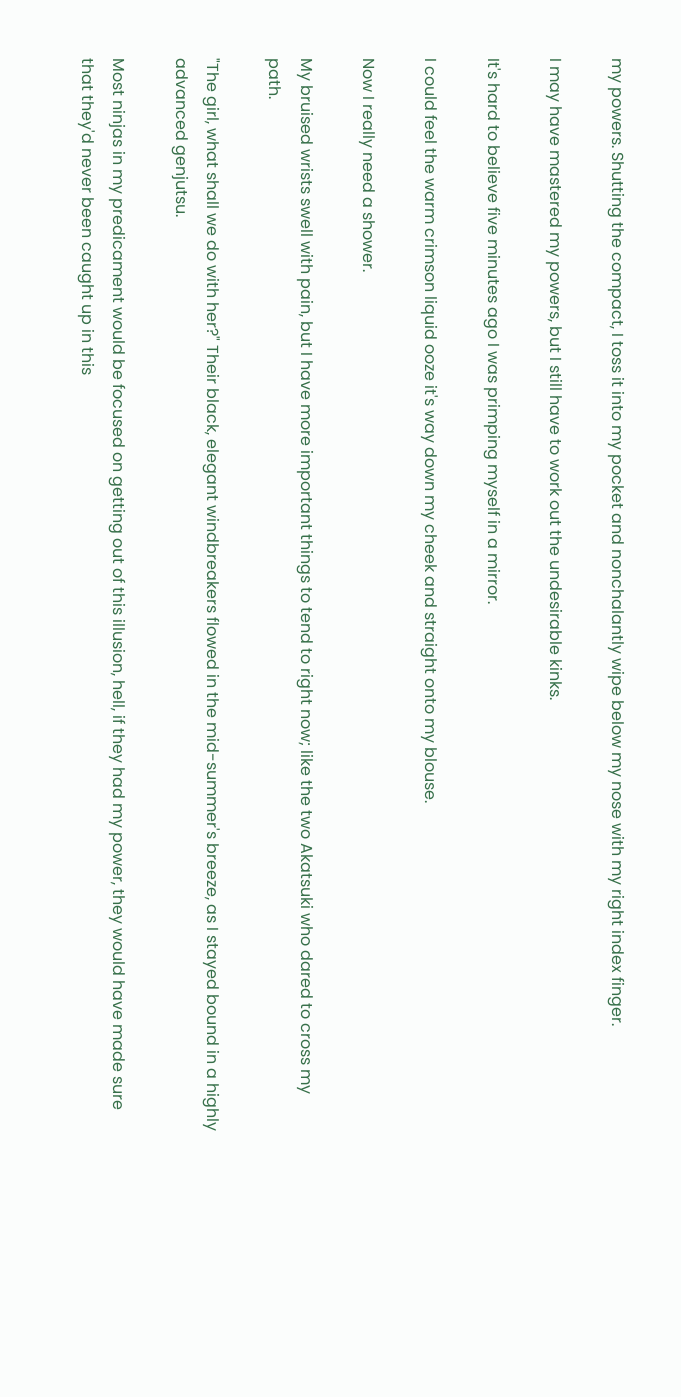my powers. Shutting the compact, I toss it into my pocket and nonchalantly wipe below my nose with my right index finger.

I may have mastered my powers, but I still have to work out the undesirable kinks.

It's hard to believe five minutes ago I was primping myself in a mirror.

I could feel the warm crimson liquid ooze it's way down my cheek and straight onto my blouse.

Now I really need a shower.

My bruised wrists swell with pain, but I have more important things to tend to right now; like the two Akatsuki who dared to cross my path.

"The girl, what shall we do with her?" Their black, elegant windbreakers flowed in the mid-summer's breeze, as I stayed bound in a highly advanced genjutsu.

Most ninjas in my predicament would be focused on getting out of this illusion, hell, if they had my power, they would have made sure that they'd never been caught up in this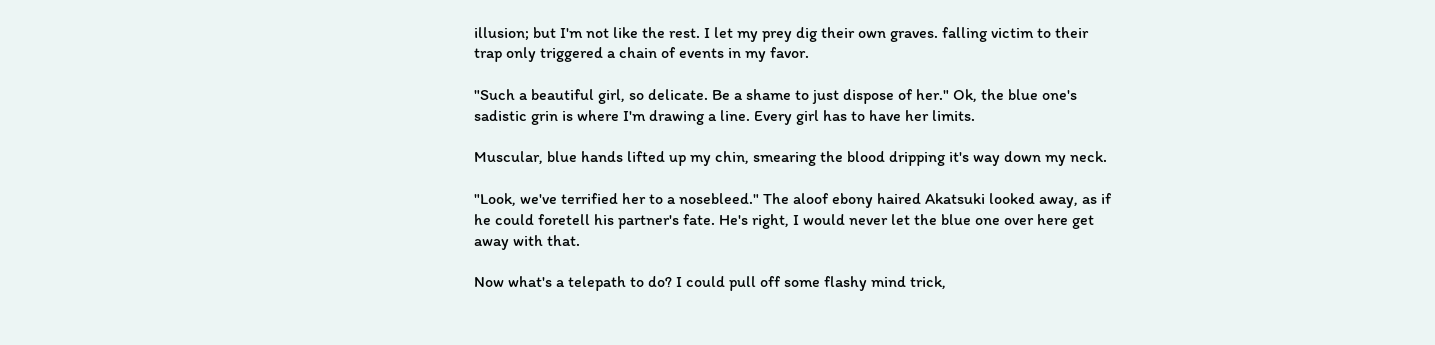illusion; but I'm not like the rest. I let my prey dig their own graves. falling victim to their trap only triggered a chain of events in my favor.

"Such a beautiful girl, so delicate. Be a shame to just dispose of her." Ok, the blue one's sadistic grin is where I'm drawing a line. Every girl has to have her limits.

Muscular, blue hands lifted up my chin, smearing the blood dripping it's way down my neck.

"Look, we've terrified her to a nosebleed." The aloof ebony haired Akatsuki looked away, as if he could foretell his partner's fate. He's right, I would never let the blue one over here get away with that.

Now what's a telepath to do? I could pull off some flashy mind trick,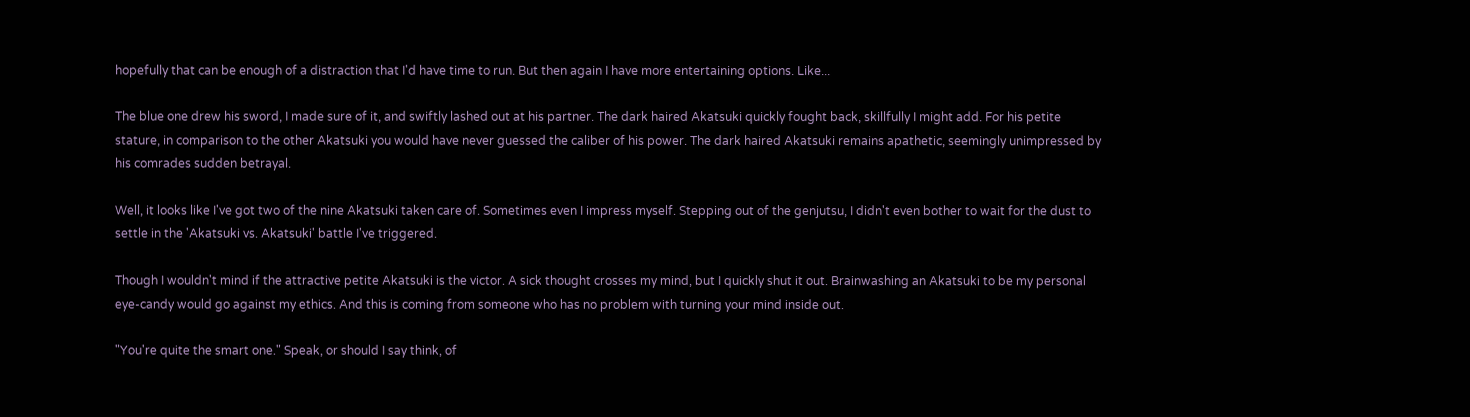hopefully that can be enough of a distraction that I'd have time to run. But then again I have more entertaining options. Like...

The blue one drew his sword, I made sure of it, and swiftly lashed out at his partner. The dark haired Akatsuki quickly fought back, skillfully I might add. For his petite stature, in comparison to the other Akatsuki you would have never guessed the caliber of his power. The dark haired Akatsuki remains apathetic, seemingly unimpressed by his comrades sudden betrayal.

Well, it looks like I've got two of the nine Akatsuki taken care of. Sometimes even I impress myself. Stepping out of the genjutsu, I didn't even bother to wait for the dust to settle in the 'Akatsuki vs. Akatsuki' battle I've triggered.

Though I wouldn't mind if the attractive petite Akatsuki is the victor. A sick thought crosses my mind, but I quickly shut it out. Brainwashing an Akatsuki to be my personal eye-candy would go against my ethics. And this is coming from someone who has no problem with turning your mind inside out.

"You're quite the smart one." Speak, or should I say think, of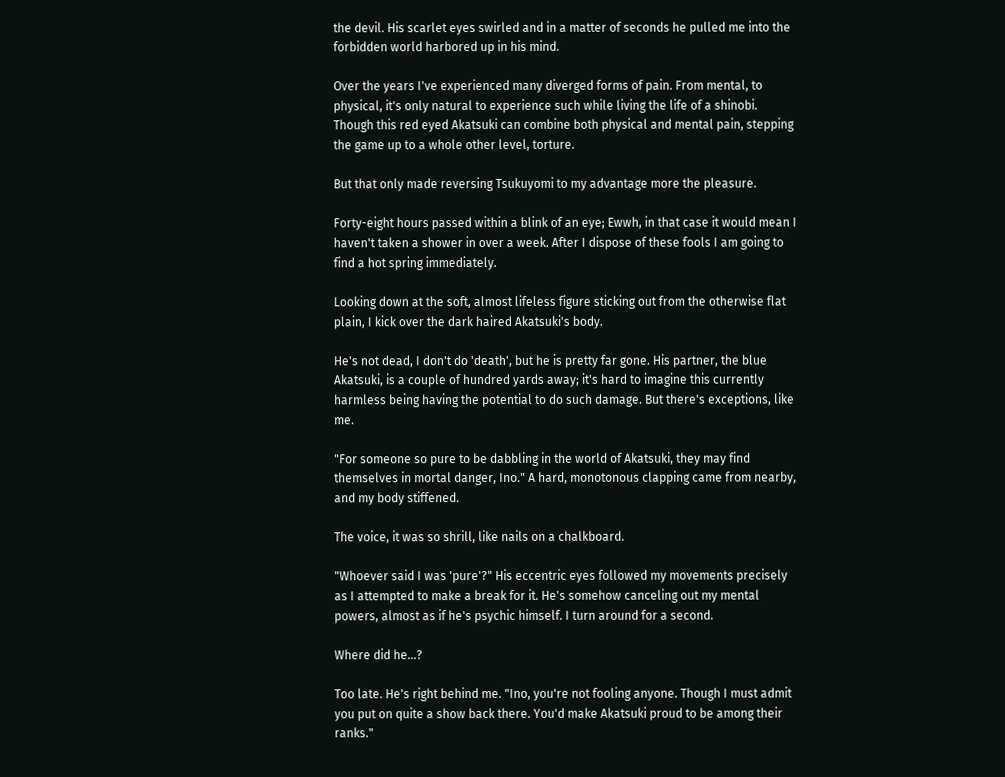the devil. His scarlet eyes swirled and in a matter of seconds he pulled me into the forbidden world harbored up in his mind.

Over the years I've experienced many diverged forms of pain. From mental, to physical, it's only natural to experience such while living the life of a shinobi. Though this red eyed Akatsuki can combine both physical and mental pain, stepping the game up to a whole other level, torture.

But that only made reversing Tsukuyomi to my advantage more the pleasure.

Forty-eight hours passed within a blink of an eye; Ewwh, in that case it would mean I haven't taken a shower in over a week. After I dispose of these fools I am going to find a hot spring immediately.

Looking down at the soft, almost lifeless figure sticking out from the otherwise flat plain, I kick over the dark haired Akatsuki's body.

He's not dead, I don't do 'death', but he is pretty far gone. His partner, the blue Akatsuki, is a couple of hundred yards away; it's hard to imagine this currently harmless being having the potential to do such damage. But there's exceptions, like me.

"For someone so pure to be dabbling in the world of Akatsuki, they may find themselves in mortal danger, Ino." A hard, monotonous clapping came from nearby, and my body stiffened.

The voice, it was so shrill, like nails on a chalkboard.

"Whoever said I was 'pure'?" His eccentric eyes followed my movements precisely as I attempted to make a break for it. He's somehow canceling out my mental powers, almost as if he's psychic himself. I turn around for a second.

Where did he...?

Too late. He's right behind me. "Ino, you're not fooling anyone. Though I must admit you put on quite a show back there. You'd make Akatsuki proud to be among their ranks."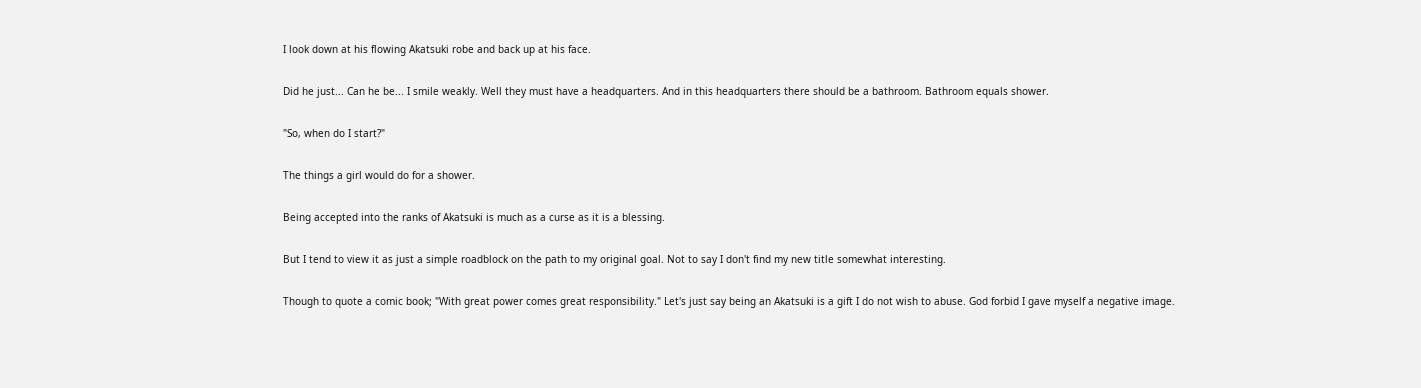I look down at his flowing Akatsuki robe and back up at his face.

Did he just... Can he be... I smile weakly. Well they must have a headquarters. And in this headquarters there should be a bathroom. Bathroom equals shower.

"So, when do I start?"

The things a girl would do for a shower.

Being accepted into the ranks of Akatsuki is much as a curse as it is a blessing.

But I tend to view it as just a simple roadblock on the path to my original goal. Not to say I don't find my new title somewhat interesting.

Though to quote a comic book; "With great power comes great responsibility." Let's just say being an Akatsuki is a gift I do not wish to abuse. God forbid I gave myself a negative image.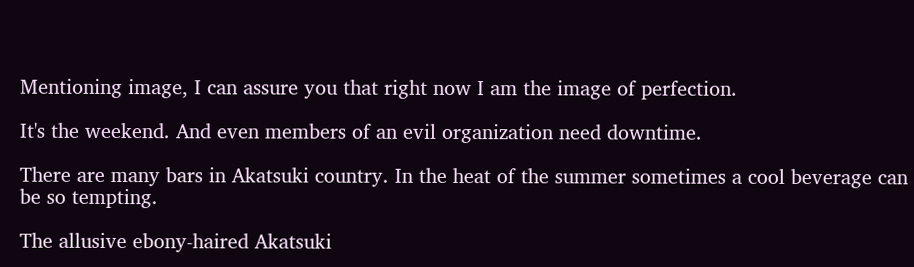Mentioning image, I can assure you that right now I am the image of perfection.

It's the weekend. And even members of an evil organization need downtime.

There are many bars in Akatsuki country. In the heat of the summer sometimes a cool beverage can be so tempting.

The allusive ebony-haired Akatsuki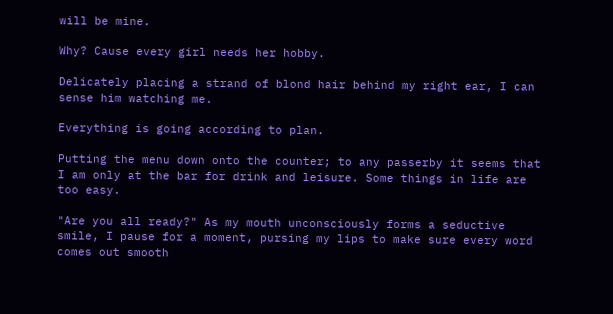will be mine.

Why? Cause every girl needs her hobby.

Delicately placing a strand of blond hair behind my right ear, I can sense him watching me.

Everything is going according to plan.

Putting the menu down onto the counter; to any passerby it seems that I am only at the bar for drink and leisure. Some things in life are too easy.

"Are you all ready?" As my mouth unconsciously forms a seductive smile, I pause for a moment, pursing my lips to make sure every word comes out smooth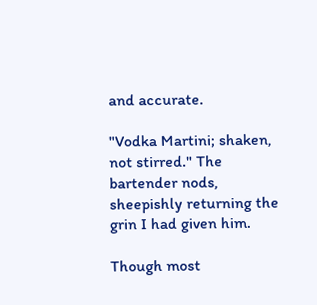and accurate.

"Vodka Martini; shaken, not stirred." The bartender nods, sheepishly returning the grin I had given him.

Though most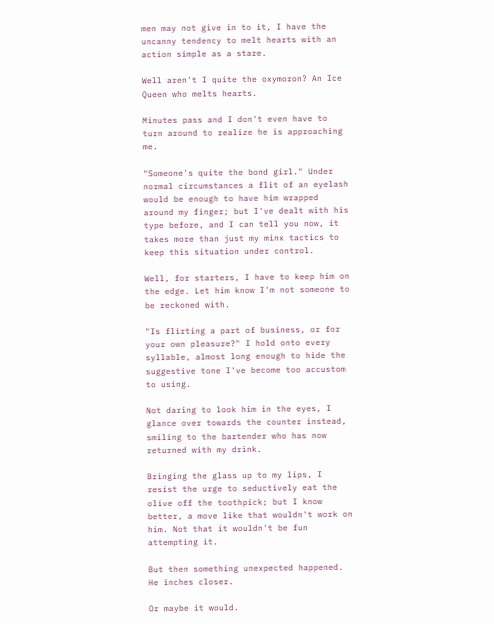men may not give in to it, I have the uncanny tendency to melt hearts with an action simple as a stare.

Well aren't I quite the oxymoron? An Ice Queen who melts hearts.

Minutes pass and I don't even have to turn around to realize he is approaching me.

"Someone's quite the bond girl." Under normal circumstances a flit of an eyelash would be enough to have him wrapped around my finger; but I've dealt with his type before, and I can tell you now, it takes more than just my minx tactics to keep this situation under control.

Well, for starters, I have to keep him on the edge. Let him know I'm not someone to be reckoned with.

"Is flirting a part of business, or for your own pleasure?" I hold onto every syllable, almost long enough to hide the suggestive tone I've become too accustom to using.

Not daring to look him in the eyes, I glance over towards the counter instead, smiling to the bartender who has now returned with my drink.

Bringing the glass up to my lips, I resist the urge to seductively eat the olive off the toothpick; but I know better, a move like that wouldn't work on him. Not that it wouldn't be fun attempting it.

But then something unexpected happened. He inches closer.

Or maybe it would.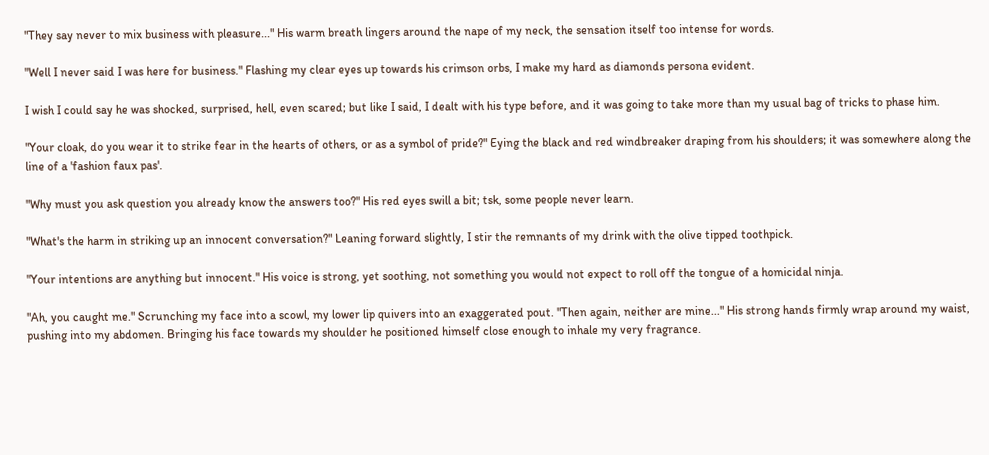"They say never to mix business with pleasure..." His warm breath lingers around the nape of my neck, the sensation itself too intense for words.

"Well I never said I was here for business." Flashing my clear eyes up towards his crimson orbs, I make my hard as diamonds persona evident.

I wish I could say he was shocked, surprised, hell, even scared; but like I said, I dealt with his type before, and it was going to take more than my usual bag of tricks to phase him.

"Your cloak, do you wear it to strike fear in the hearts of others, or as a symbol of pride?" Eying the black and red windbreaker draping from his shoulders; it was somewhere along the line of a 'fashion faux pas'.

"Why must you ask question you already know the answers too?" His red eyes swill a bit; tsk, some people never learn.

"What's the harm in striking up an innocent conversation?" Leaning forward slightly, I stir the remnants of my drink with the olive tipped toothpick.

"Your intentions are anything but innocent." His voice is strong, yet soothing, not something you would not expect to roll off the tongue of a homicidal ninja.

"Ah, you caught me." Scrunching my face into a scowl, my lower lip quivers into an exaggerated pout. "Then again, neither are mine..." His strong hands firmly wrap around my waist, pushing into my abdomen. Bringing his face towards my shoulder he positioned himself close enough to inhale my very fragrance.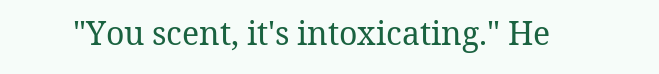"You scent, it's intoxicating." He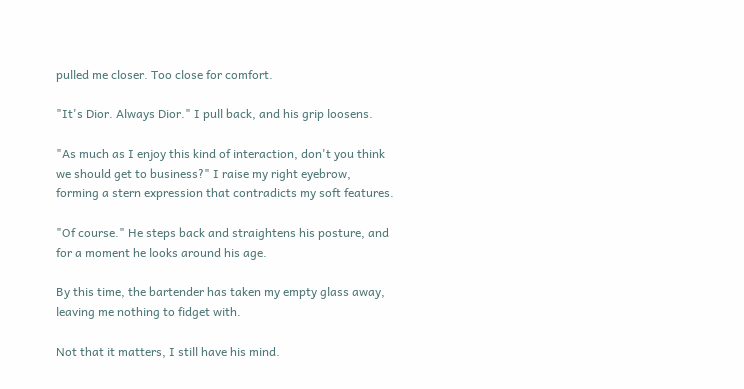pulled me closer. Too close for comfort.

"It's Dior. Always Dior." I pull back, and his grip loosens.

"As much as I enjoy this kind of interaction, don't you think we should get to business?" I raise my right eyebrow, forming a stern expression that contradicts my soft features.

"Of course." He steps back and straightens his posture, and for a moment he looks around his age.

By this time, the bartender has taken my empty glass away, leaving me nothing to fidget with.

Not that it matters, I still have his mind.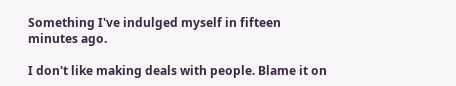Something I've indulged myself in fifteen minutes ago.

I don't like making deals with people. Blame it on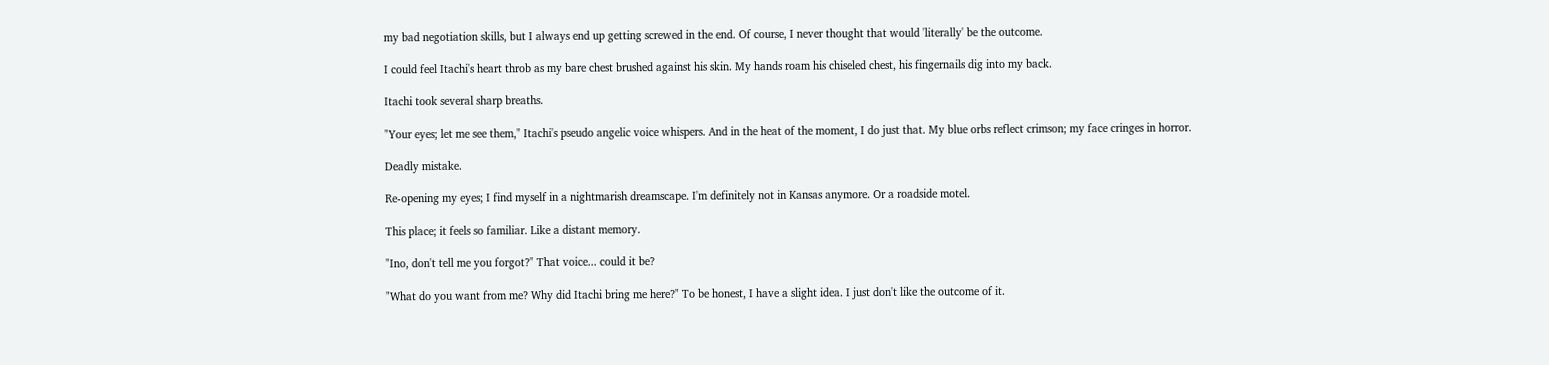my bad negotiation skills, but I always end up getting screwed in the end. Of course, I never thought that would 'literally' be the outcome.

I could feel Itachi's heart throb as my bare chest brushed against his skin. My hands roam his chiseled chest, his fingernails dig into my back.

Itachi took several sharp breaths.

"Your eyes; let me see them," Itachi's pseudo angelic voice whispers. And in the heat of the moment, I do just that. My blue orbs reflect crimson; my face cringes in horror.

Deadly mistake.

Re-opening my eyes; I find myself in a nightmarish dreamscape. I'm definitely not in Kansas anymore. Or a roadside motel.

This place; it feels so familiar. Like a distant memory.

"Ino, don't tell me you forgot?" That voice... could it be?

"What do you want from me? Why did Itachi bring me here?" To be honest, I have a slight idea. I just don't like the outcome of it.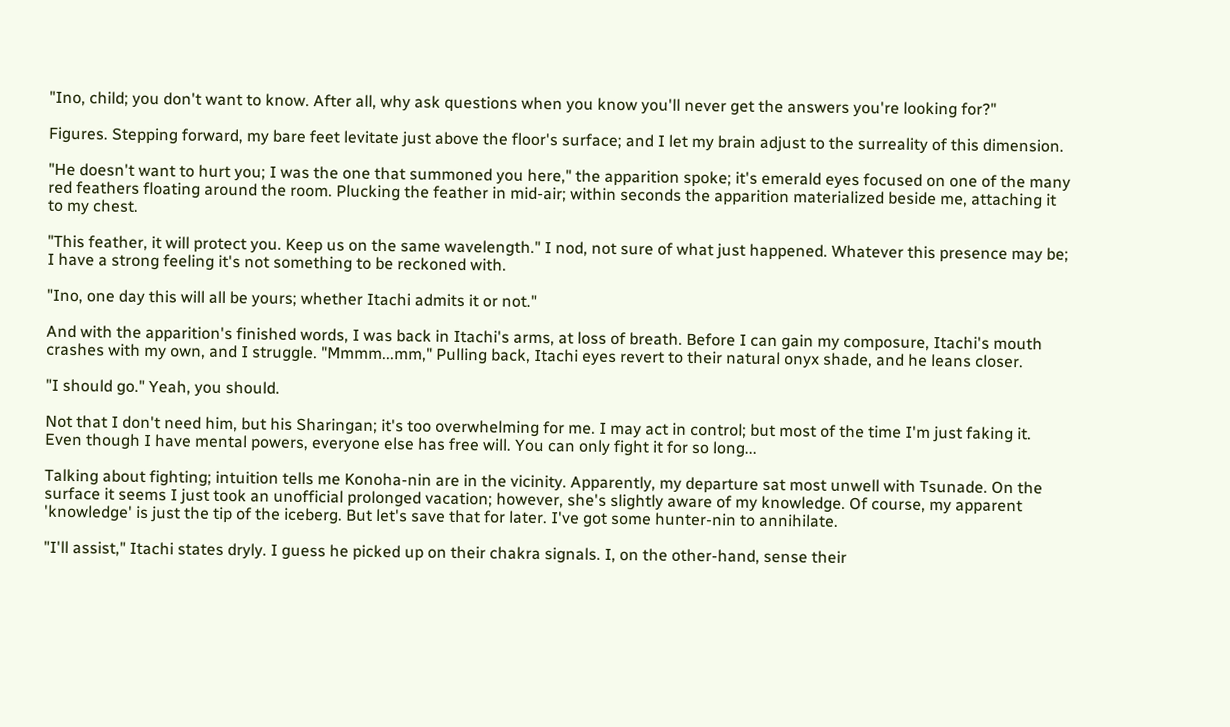"Ino, child; you don't want to know. After all, why ask questions when you know you'll never get the answers you're looking for?"

Figures. Stepping forward, my bare feet levitate just above the floor's surface; and I let my brain adjust to the surreality of this dimension.

"He doesn't want to hurt you; I was the one that summoned you here," the apparition spoke; it's emerald eyes focused on one of the many red feathers floating around the room. Plucking the feather in mid-air; within seconds the apparition materialized beside me, attaching it to my chest.

"This feather, it will protect you. Keep us on the same wavelength." I nod, not sure of what just happened. Whatever this presence may be; I have a strong feeling it's not something to be reckoned with.

"Ino, one day this will all be yours; whether Itachi admits it or not."

And with the apparition's finished words, I was back in Itachi's arms, at loss of breath. Before I can gain my composure, Itachi's mouth crashes with my own, and I struggle. "Mmmm...mm," Pulling back, Itachi eyes revert to their natural onyx shade, and he leans closer.

"I should go." Yeah, you should.

Not that I don't need him, but his Sharingan; it's too overwhelming for me. I may act in control; but most of the time I'm just faking it. Even though I have mental powers, everyone else has free will. You can only fight it for so long...

Talking about fighting; intuition tells me Konoha-nin are in the vicinity. Apparently, my departure sat most unwell with Tsunade. On the surface it seems I just took an unofficial prolonged vacation; however, she's slightly aware of my knowledge. Of course, my apparent 'knowledge' is just the tip of the iceberg. But let's save that for later. I've got some hunter-nin to annihilate.

"I'll assist," Itachi states dryly. I guess he picked up on their chakra signals. I, on the other-hand, sense their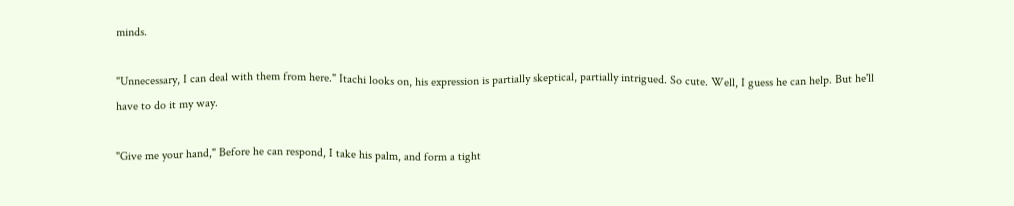minds.

"Unnecessary, I can deal with them from here." Itachi looks on, his expression is partially skeptical, partially intrigued. So cute. Well, I guess he can help. But he'll have to do it my way.

"Give me your hand," Before he can respond, I take his palm, and form a tight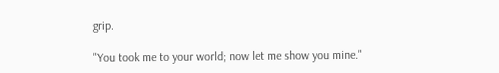grip.

"You took me to your world; now let me show you mine."